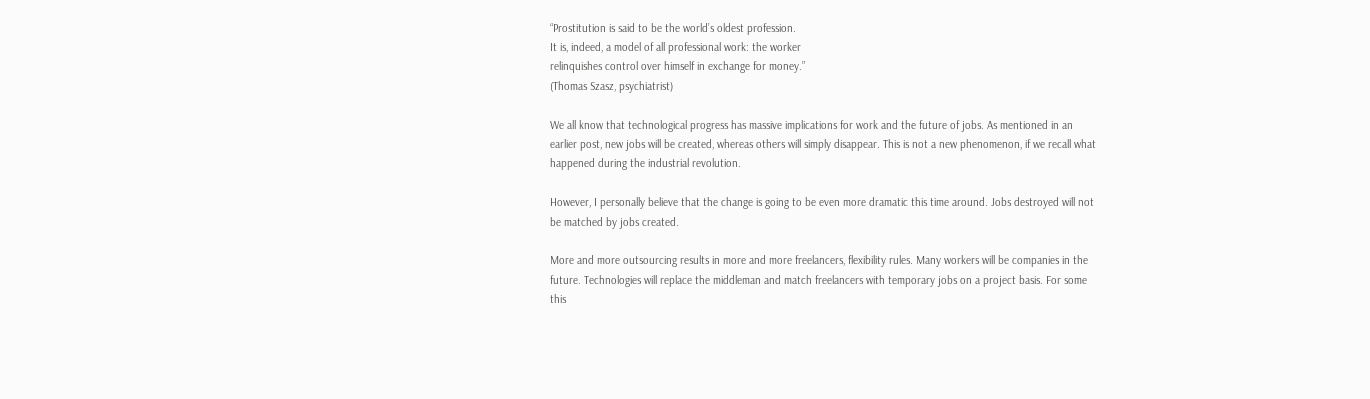“Prostitution is said to be the world’s oldest profession.
It is, indeed, a model of all professional work: the worker
relinquishes control over himself in exchange for money.”
(Thomas Szasz, psychiatrist)

We all know that technological progress has massive implications for work and the future of jobs. As mentioned in an earlier post, new jobs will be created, whereas others will simply disappear. This is not a new phenomenon, if we recall what happened during the industrial revolution.

However, I personally believe that the change is going to be even more dramatic this time around. Jobs destroyed will not be matched by jobs created.

More and more outsourcing results in more and more freelancers, flexibility rules. Many workers will be companies in the future. Technologies will replace the middleman and match freelancers with temporary jobs on a project basis. For some this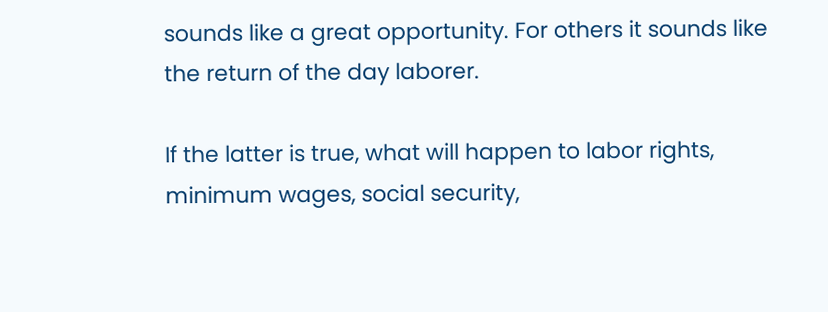sounds like a great opportunity. For others it sounds like the return of the day laborer.

If the latter is true, what will happen to labor rights, minimum wages, social security,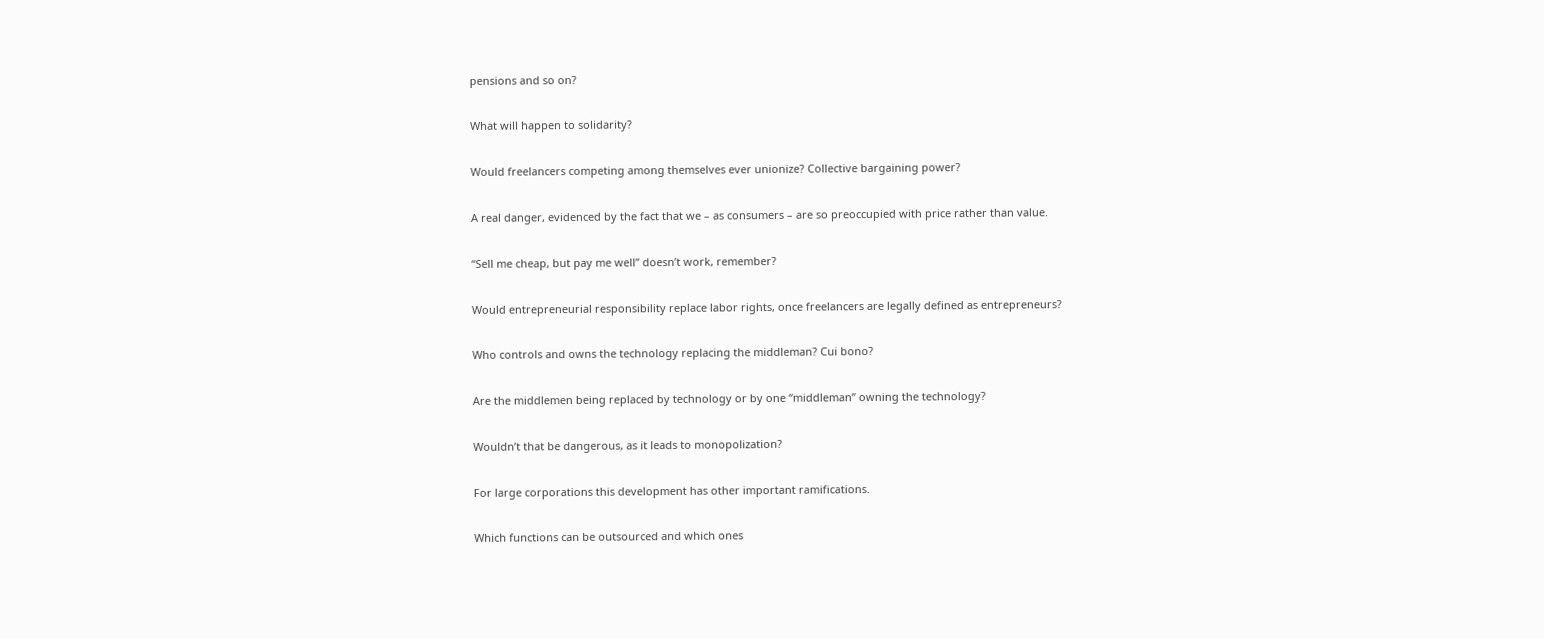pensions and so on?

What will happen to solidarity?

Would freelancers competing among themselves ever unionize? Collective bargaining power?

A real danger, evidenced by the fact that we – as consumers – are so preoccupied with price rather than value.

“Sell me cheap, but pay me well” doesn’t work, remember?

Would entrepreneurial responsibility replace labor rights, once freelancers are legally defined as entrepreneurs?

Who controls and owns the technology replacing the middleman? Cui bono?

Are the middlemen being replaced by technology or by one “middleman” owning the technology?

Wouldn’t that be dangerous, as it leads to monopolization?

For large corporations this development has other important ramifications.

Which functions can be outsourced and which ones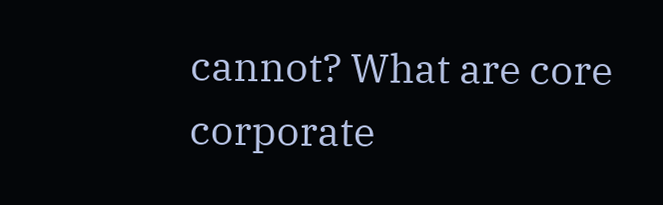cannot? What are core corporate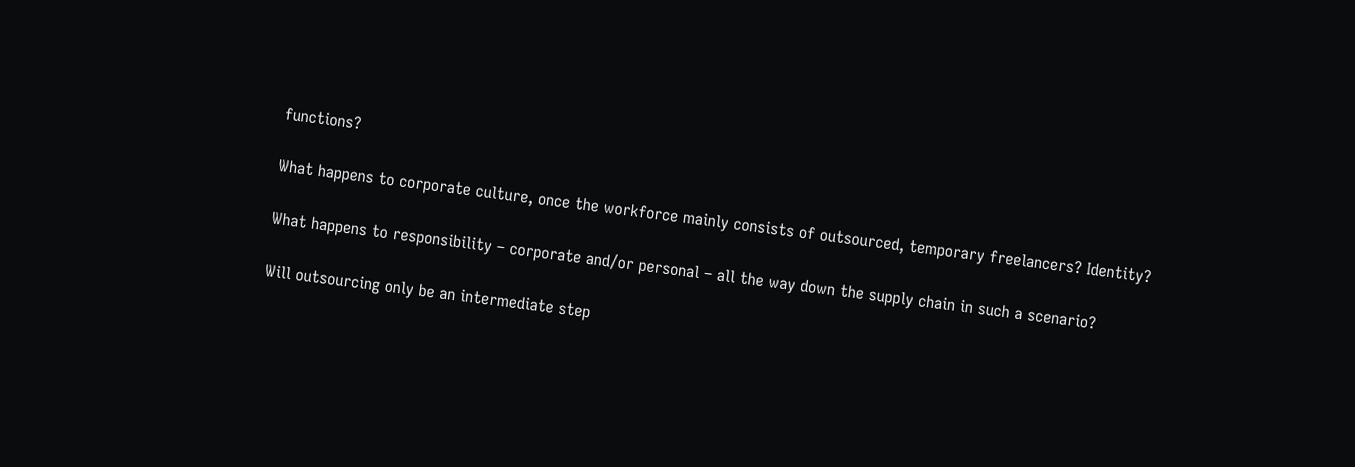functions?

What happens to corporate culture, once the workforce mainly consists of outsourced, temporary freelancers? Identity?

What happens to responsibility – corporate and/or personal – all the way down the supply chain in such a scenario?

Will outsourcing only be an intermediate step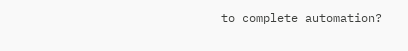to complete automation?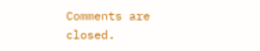Comments are closed.